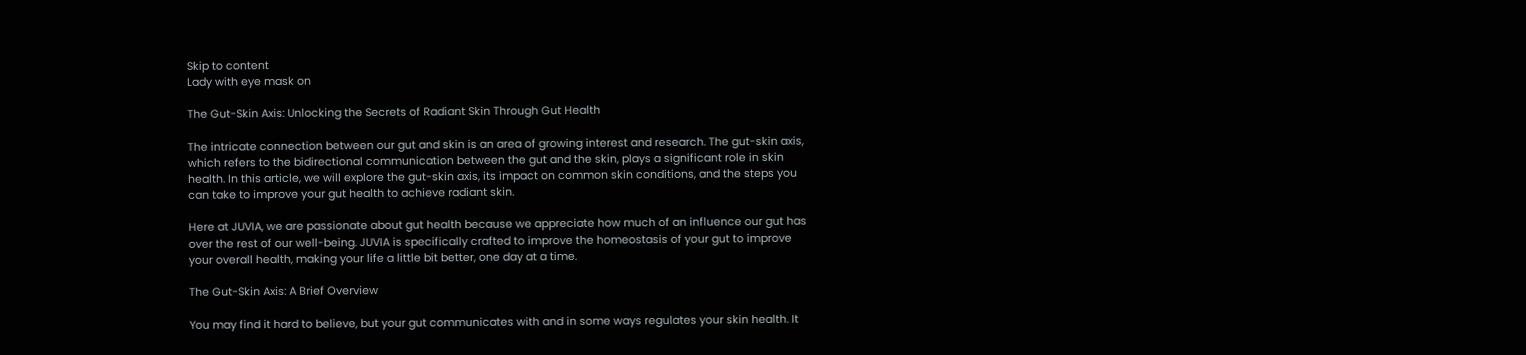Skip to content
Lady with eye mask on

The Gut-Skin Axis: Unlocking the Secrets of Radiant Skin Through Gut Health

The intricate connection between our gut and skin is an area of growing interest and research. The gut-skin axis, which refers to the bidirectional communication between the gut and the skin, plays a significant role in skin health. In this article, we will explore the gut-skin axis, its impact on common skin conditions, and the steps you can take to improve your gut health to achieve radiant skin.

Here at JUVIA, we are passionate about gut health because we appreciate how much of an influence our gut has over the rest of our well-being. JUVIA is specifically crafted to improve the homeostasis of your gut to improve your overall health, making your life a little bit better, one day at a time.

The Gut-Skin Axis: A Brief Overview

You may find it hard to believe, but your gut communicates with and in some ways regulates your skin health. It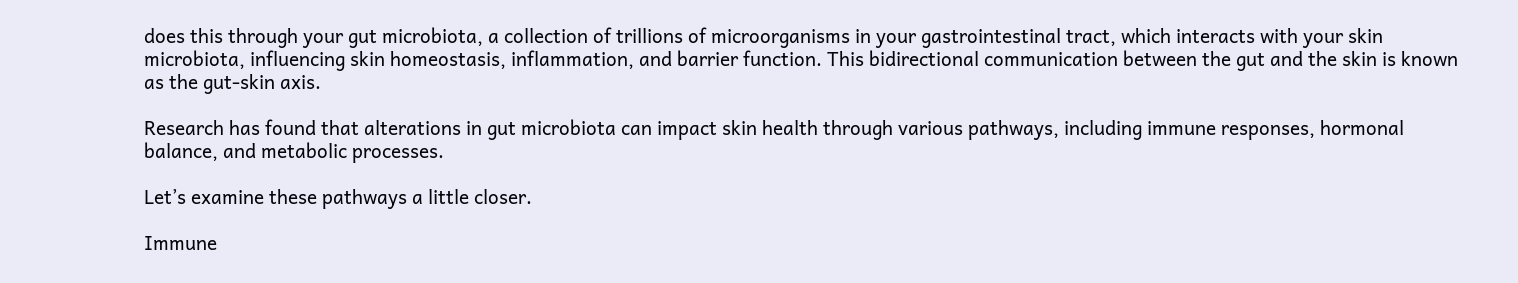does this through your gut microbiota, a collection of trillions of microorganisms in your gastrointestinal tract, which interacts with your skin microbiota, influencing skin homeostasis, inflammation, and barrier function. This bidirectional communication between the gut and the skin is known as the gut-skin axis.

Research has found that alterations in gut microbiota can impact skin health through various pathways, including immune responses, hormonal balance, and metabolic processes.

Let’s examine these pathways a little closer.

Immune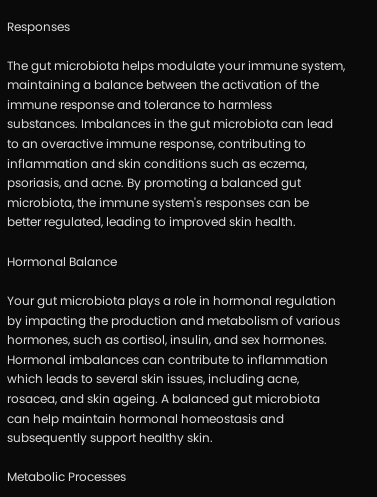Responses

The gut microbiota helps modulate your immune system, maintaining a balance between the activation of the immune response and tolerance to harmless substances. Imbalances in the gut microbiota can lead to an overactive immune response, contributing to inflammation and skin conditions such as eczema, psoriasis, and acne. By promoting a balanced gut microbiota, the immune system's responses can be better regulated, leading to improved skin health.

Hormonal Balance

Your gut microbiota plays a role in hormonal regulation by impacting the production and metabolism of various hormones, such as cortisol, insulin, and sex hormones. Hormonal imbalances can contribute to inflammation which leads to several skin issues, including acne, rosacea, and skin ageing. A balanced gut microbiota can help maintain hormonal homeostasis and subsequently support healthy skin.

Metabolic Processes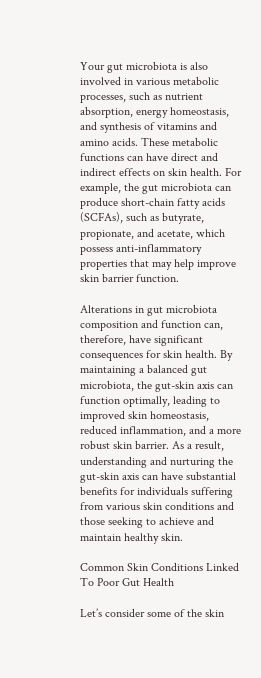Your gut microbiota is also involved in various metabolic processes, such as nutrient absorption, energy homeostasis, and synthesis of vitamins and amino acids. These metabolic functions can have direct and indirect effects on skin health. For example, the gut microbiota can produce short-chain fatty acids (SCFAs), such as butyrate, propionate, and acetate, which possess anti-inflammatory properties that may help improve skin barrier function.

Alterations in gut microbiota composition and function can, therefore, have significant consequences for skin health. By maintaining a balanced gut microbiota, the gut-skin axis can function optimally, leading to improved skin homeostasis, reduced inflammation, and a more robust skin barrier. As a result, understanding and nurturing the gut-skin axis can have substantial benefits for individuals suffering from various skin conditions and those seeking to achieve and maintain healthy skin.

Common Skin Conditions Linked To Poor Gut Health

Let’s consider some of the skin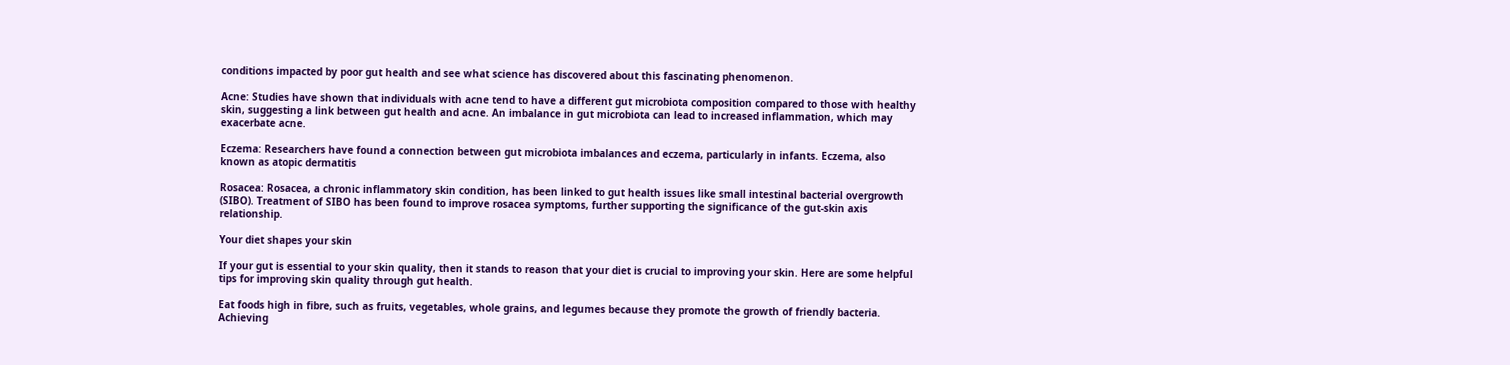conditions impacted by poor gut health and see what science has discovered about this fascinating phenomenon.

Acne: Studies have shown that individuals with acne tend to have a different gut microbiota composition compared to those with healthy skin, suggesting a link between gut health and acne. An imbalance in gut microbiota can lead to increased inflammation, which may exacerbate acne.

Eczema: Researchers have found a connection between gut microbiota imbalances and eczema, particularly in infants. Eczema, also known as atopic dermatitis

Rosacea: Rosacea, a chronic inflammatory skin condition, has been linked to gut health issues like small intestinal bacterial overgrowth (SIBO). Treatment of SIBO has been found to improve rosacea symptoms, further supporting the significance of the gut-skin axis relationship.

Your diet shapes your skin

If your gut is essential to your skin quality, then it stands to reason that your diet is crucial to improving your skin. Here are some helpful tips for improving skin quality through gut health.

Eat foods high in fibre, such as fruits, vegetables, whole grains, and legumes because they promote the growth of friendly bacteria. Achieving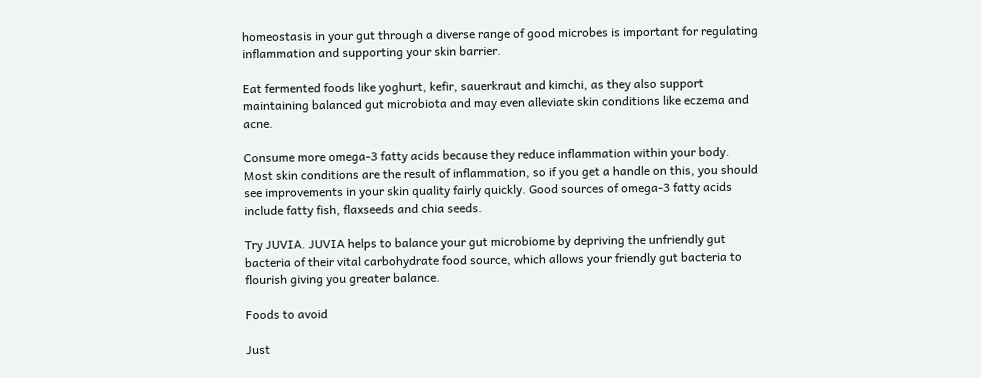homeostasis in your gut through a diverse range of good microbes is important for regulating inflammation and supporting your skin barrier.

Eat fermented foods like yoghurt, kefir, sauerkraut and kimchi, as they also support maintaining balanced gut microbiota and may even alleviate skin conditions like eczema and acne.

Consume more omega-3 fatty acids because they reduce inflammation within your body. Most skin conditions are the result of inflammation, so if you get a handle on this, you should see improvements in your skin quality fairly quickly. Good sources of omega-3 fatty acids include fatty fish, flaxseeds and chia seeds.

Try JUVIA. JUVIA helps to balance your gut microbiome by depriving the unfriendly gut bacteria of their vital carbohydrate food source, which allows your friendly gut bacteria to flourish giving you greater balance.

Foods to avoid

Just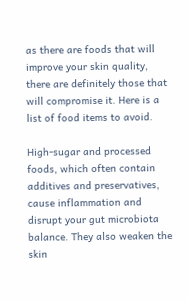as there are foods that will improve your skin quality, there are definitely those that will compromise it. Here is a list of food items to avoid.

High-sugar and processed foods, which often contain additives and preservatives, cause inflammation and disrupt your gut microbiota balance. They also weaken the skin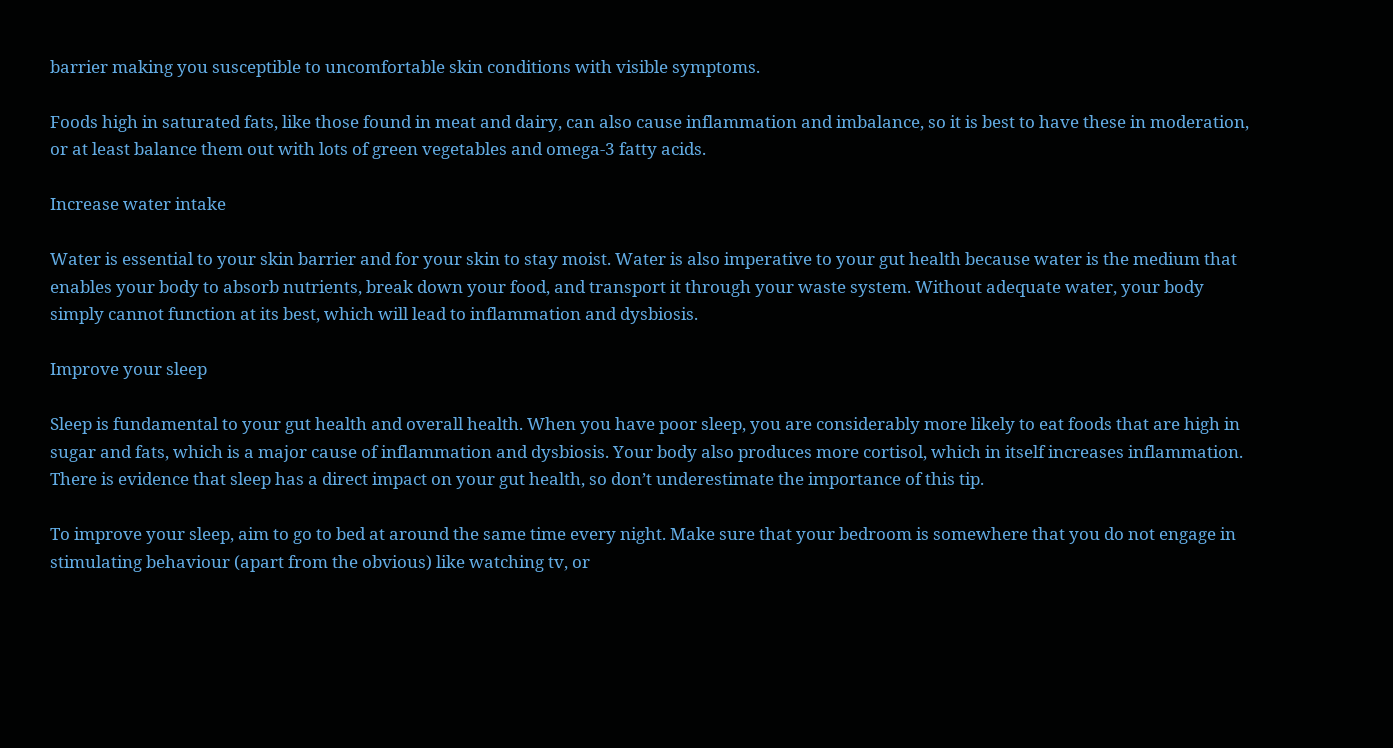barrier making you susceptible to uncomfortable skin conditions with visible symptoms.

Foods high in saturated fats, like those found in meat and dairy, can also cause inflammation and imbalance, so it is best to have these in moderation, or at least balance them out with lots of green vegetables and omega-3 fatty acids.

Increase water intake

Water is essential to your skin barrier and for your skin to stay moist. Water is also imperative to your gut health because water is the medium that enables your body to absorb nutrients, break down your food, and transport it through your waste system. Without adequate water, your body simply cannot function at its best, which will lead to inflammation and dysbiosis.

Improve your sleep

Sleep is fundamental to your gut health and overall health. When you have poor sleep, you are considerably more likely to eat foods that are high in sugar and fats, which is a major cause of inflammation and dysbiosis. Your body also produces more cortisol, which in itself increases inflammation. There is evidence that sleep has a direct impact on your gut health, so don’t underestimate the importance of this tip.

To improve your sleep, aim to go to bed at around the same time every night. Make sure that your bedroom is somewhere that you do not engage in stimulating behaviour (apart from the obvious) like watching tv, or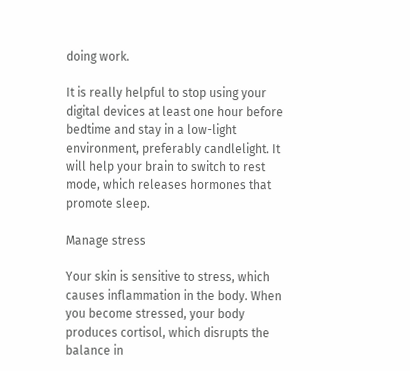doing work.

It is really helpful to stop using your digital devices at least one hour before bedtime and stay in a low-light environment, preferably candlelight. It will help your brain to switch to rest mode, which releases hormones that promote sleep.

Manage stress

Your skin is sensitive to stress, which causes inflammation in the body. When you become stressed, your body produces cortisol, which disrupts the balance in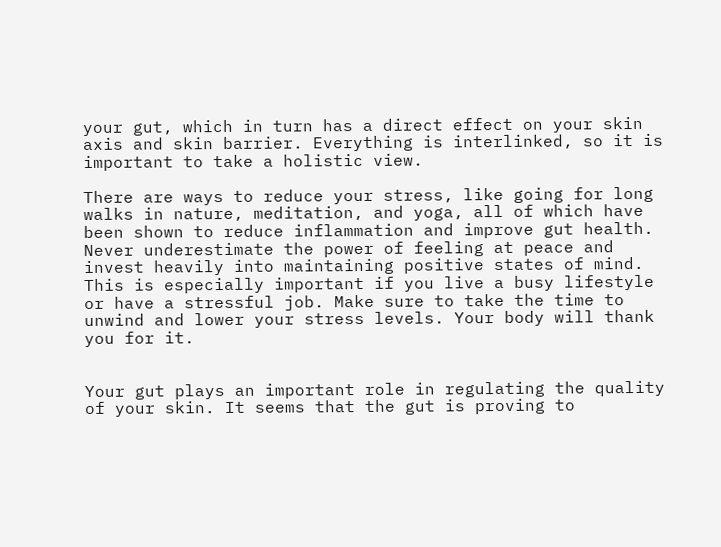your gut, which in turn has a direct effect on your skin axis and skin barrier. Everything is interlinked, so it is important to take a holistic view.

There are ways to reduce your stress, like going for long walks in nature, meditation, and yoga, all of which have been shown to reduce inflammation and improve gut health. Never underestimate the power of feeling at peace and invest heavily into maintaining positive states of mind. This is especially important if you live a busy lifestyle or have a stressful job. Make sure to take the time to unwind and lower your stress levels. Your body will thank you for it.


Your gut plays an important role in regulating the quality of your skin. It seems that the gut is proving to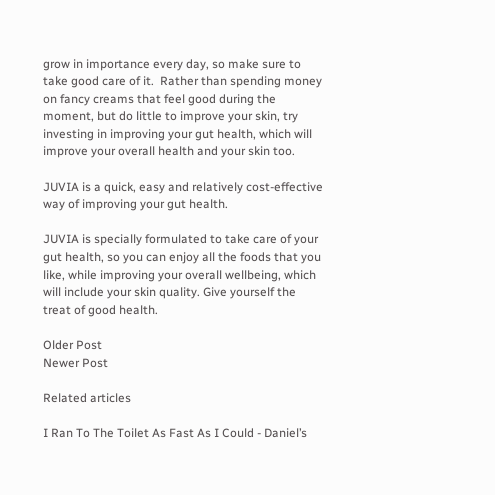grow in importance every day, so make sure to take good care of it.  Rather than spending money on fancy creams that feel good during the moment, but do little to improve your skin, try investing in improving your gut health, which will improve your overall health and your skin too.

JUVIA is a quick, easy and relatively cost-effective way of improving your gut health.

JUVIA is specially formulated to take care of your gut health, so you can enjoy all the foods that you like, while improving your overall wellbeing, which will include your skin quality. Give yourself the treat of good health.

Older Post
Newer Post

Related articles

I Ran To The Toilet As Fast As I Could - Daniel’s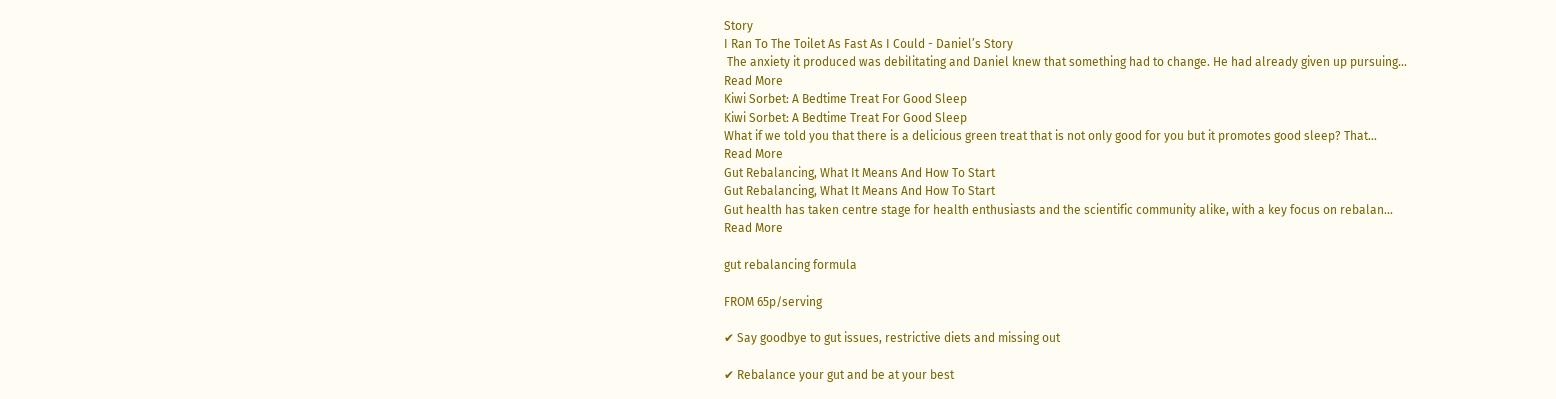Story
I Ran To The Toilet As Fast As I Could - Daniel’s Story
 The anxiety it produced was debilitating and Daniel knew that something had to change. He had already given up pursuing...
Read More
Kiwi Sorbet: A Bedtime Treat For Good Sleep
Kiwi Sorbet: A Bedtime Treat For Good Sleep
What if we told you that there is a delicious green treat that is not only good for you but it promotes good sleep? That...
Read More
Gut Rebalancing, What It Means And How To Start
Gut Rebalancing, What It Means And How To Start
Gut health has taken centre stage for health enthusiasts and the scientific community alike, with a key focus on rebalan...
Read More

gut rebalancing formula

FROM 65p/serving

✔ Say goodbye to gut issues, restrictive diets and missing out

✔ Rebalance your gut and be at your best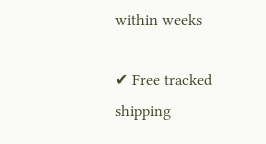within weeks

✔ Free tracked shipping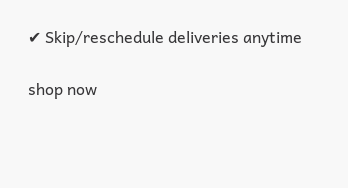✔ Skip/reschedule deliveries anytime

shop now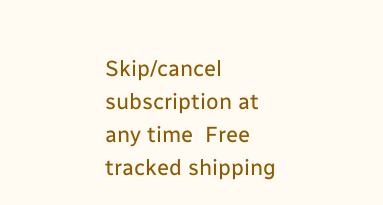Skip/cancel subscription at any time  Free tracked shipping